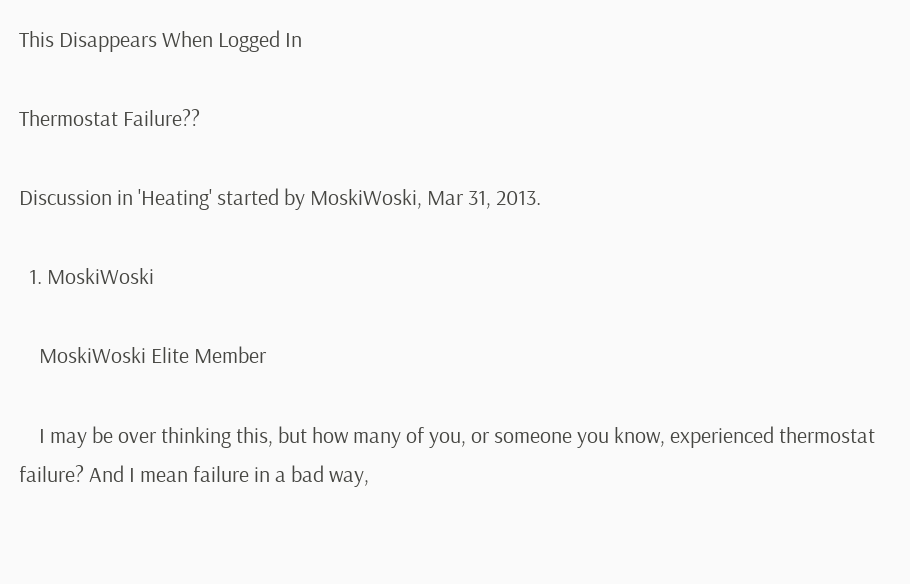This Disappears When Logged In

Thermostat Failure??

Discussion in 'Heating' started by MoskiWoski, Mar 31, 2013.

  1. MoskiWoski

    MoskiWoski Elite Member

    I may be over thinking this, but how many of you, or someone you know, experienced thermostat failure? And I mean failure in a bad way,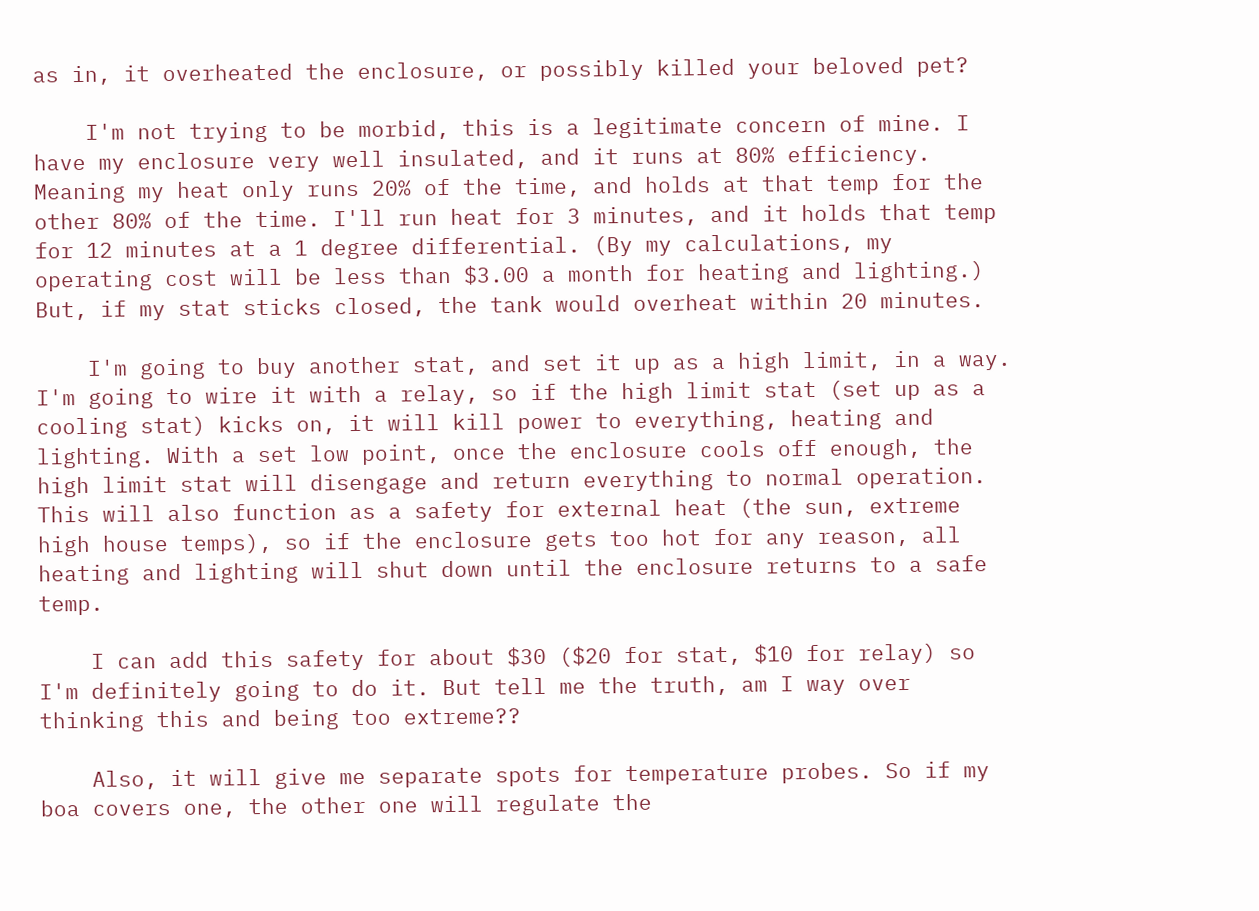as in, it overheated the enclosure, or possibly killed your beloved pet?

    I'm not trying to be morbid, this is a legitimate concern of mine. I have my enclosure very well insulated, and it runs at 80% efficiency. Meaning my heat only runs 20% of the time, and holds at that temp for the other 80% of the time. I'll run heat for 3 minutes, and it holds that temp for 12 minutes at a 1 degree differential. (By my calculations, my operating cost will be less than $3.00 a month for heating and lighting.) But, if my stat sticks closed, the tank would overheat within 20 minutes.

    I'm going to buy another stat, and set it up as a high limit, in a way. I'm going to wire it with a relay, so if the high limit stat (set up as a cooling stat) kicks on, it will kill power to everything, heating and lighting. With a set low point, once the enclosure cools off enough, the high limit stat will disengage and return everything to normal operation. This will also function as a safety for external heat (the sun, extreme high house temps), so if the enclosure gets too hot for any reason, all heating and lighting will shut down until the enclosure returns to a safe temp.

    I can add this safety for about $30 ($20 for stat, $10 for relay) so I'm definitely going to do it. But tell me the truth, am I way over thinking this and being too extreme??

    Also, it will give me separate spots for temperature probes. So if my boa covers one, the other one will regulate the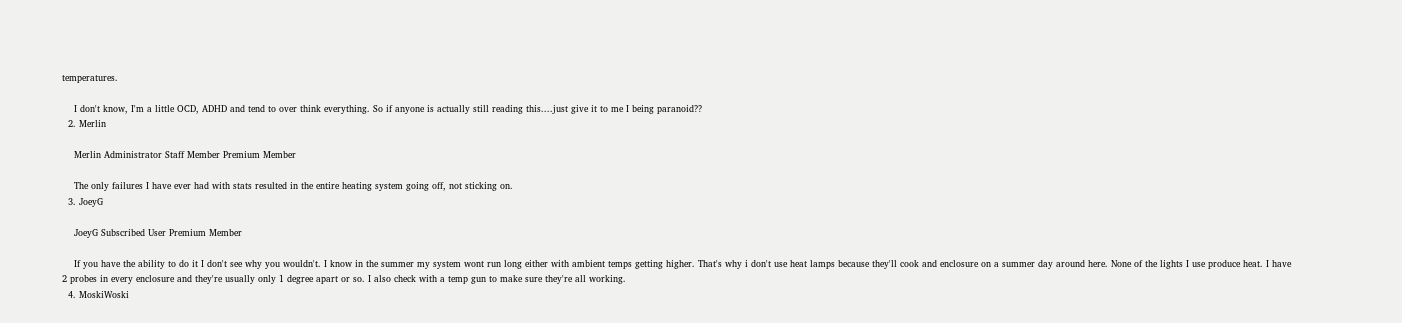temperatures.

    I don't know, I'm a little OCD, ADHD and tend to over think everything. So if anyone is actually still reading this....just give it to me I being paranoid??
  2. Merlin

    Merlin Administrator Staff Member Premium Member

    The only failures I have ever had with stats resulted in the entire heating system going off, not sticking on.
  3. JoeyG

    JoeyG Subscribed User Premium Member

    If you have the ability to do it I don't see why you wouldn't. I know in the summer my system wont run long either with ambient temps getting higher. That's why i don't use heat lamps because they'll cook and enclosure on a summer day around here. None of the lights I use produce heat. I have 2 probes in every enclosure and they're usually only 1 degree apart or so. I also check with a temp gun to make sure they're all working.
  4. MoskiWoski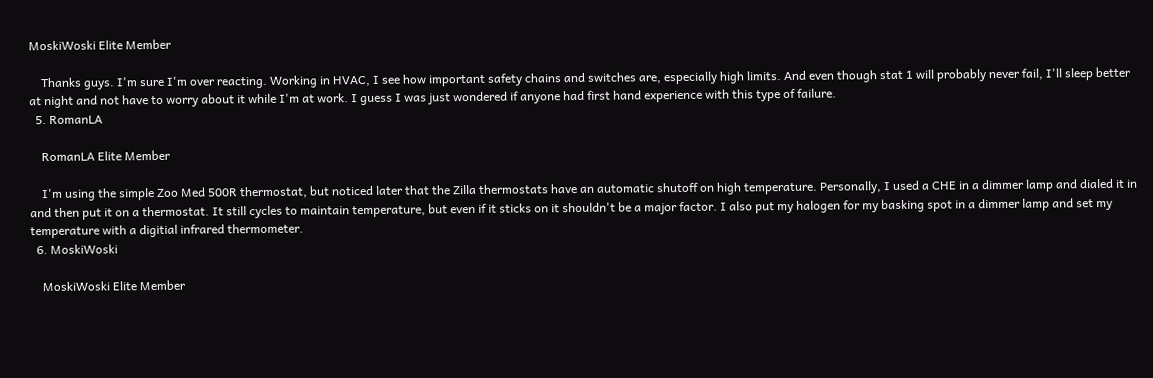MoskiWoski Elite Member

    Thanks guys. I'm sure I'm over reacting. Working in HVAC, I see how important safety chains and switches are, especially high limits. And even though stat 1 will probably never fail, I'll sleep better at night and not have to worry about it while I'm at work. I guess I was just wondered if anyone had first hand experience with this type of failure.
  5. RomanLA

    RomanLA Elite Member

    I'm using the simple Zoo Med 500R thermostat, but noticed later that the Zilla thermostats have an automatic shutoff on high temperature. Personally, I used a CHE in a dimmer lamp and dialed it in and then put it on a thermostat. It still cycles to maintain temperature, but even if it sticks on it shouldn't be a major factor. I also put my halogen for my basking spot in a dimmer lamp and set my temperature with a digitial infrared thermometer.
  6. MoskiWoski

    MoskiWoski Elite Member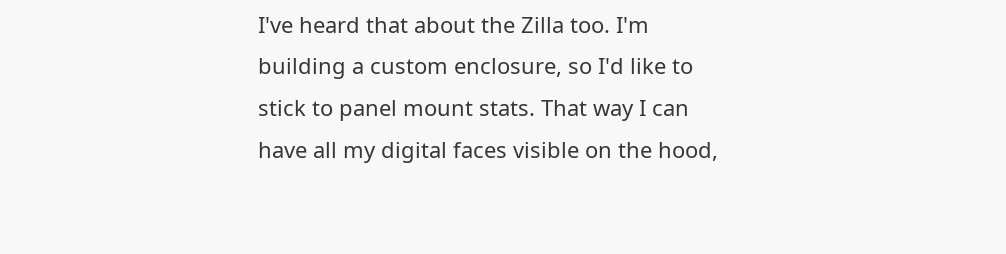I've heard that about the Zilla too. I'm building a custom enclosure, so I'd like to stick to panel mount stats. That way I can have all my digital faces visible on the hood,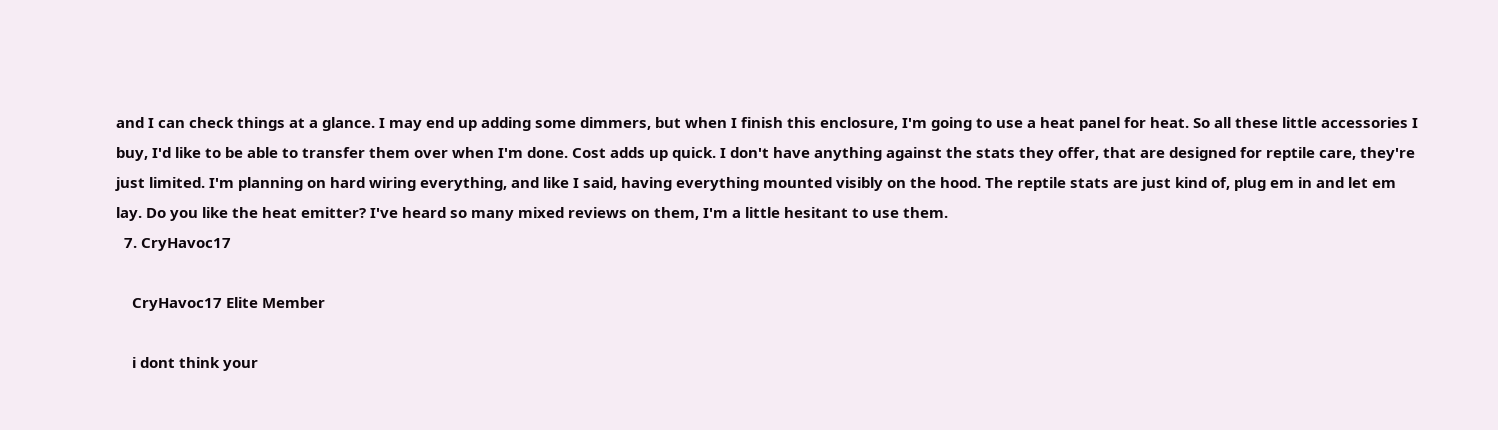and I can check things at a glance. I may end up adding some dimmers, but when I finish this enclosure, I'm going to use a heat panel for heat. So all these little accessories I buy, I'd like to be able to transfer them over when I'm done. Cost adds up quick. I don't have anything against the stats they offer, that are designed for reptile care, they're just limited. I'm planning on hard wiring everything, and like I said, having everything mounted visibly on the hood. The reptile stats are just kind of, plug em in and let em lay. Do you like the heat emitter? I've heard so many mixed reviews on them, I'm a little hesitant to use them.
  7. CryHavoc17

    CryHavoc17 Elite Member

    i dont think your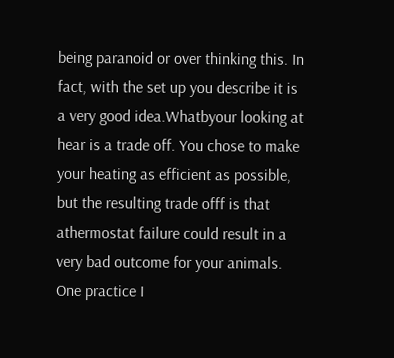being paranoid or over thinking this. In fact, with the set up you describe it is a very good idea.Whatbyour looking at hear is a trade off. You chose to make your heating as efficient as possible, but the resulting trade offf is that athermostat failure could result in a very bad outcome for your animals. One practice I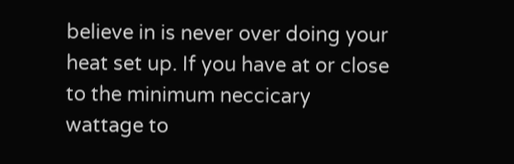believe in is never over doing your heat set up. If you have at or close to the minimum neccicary wattage to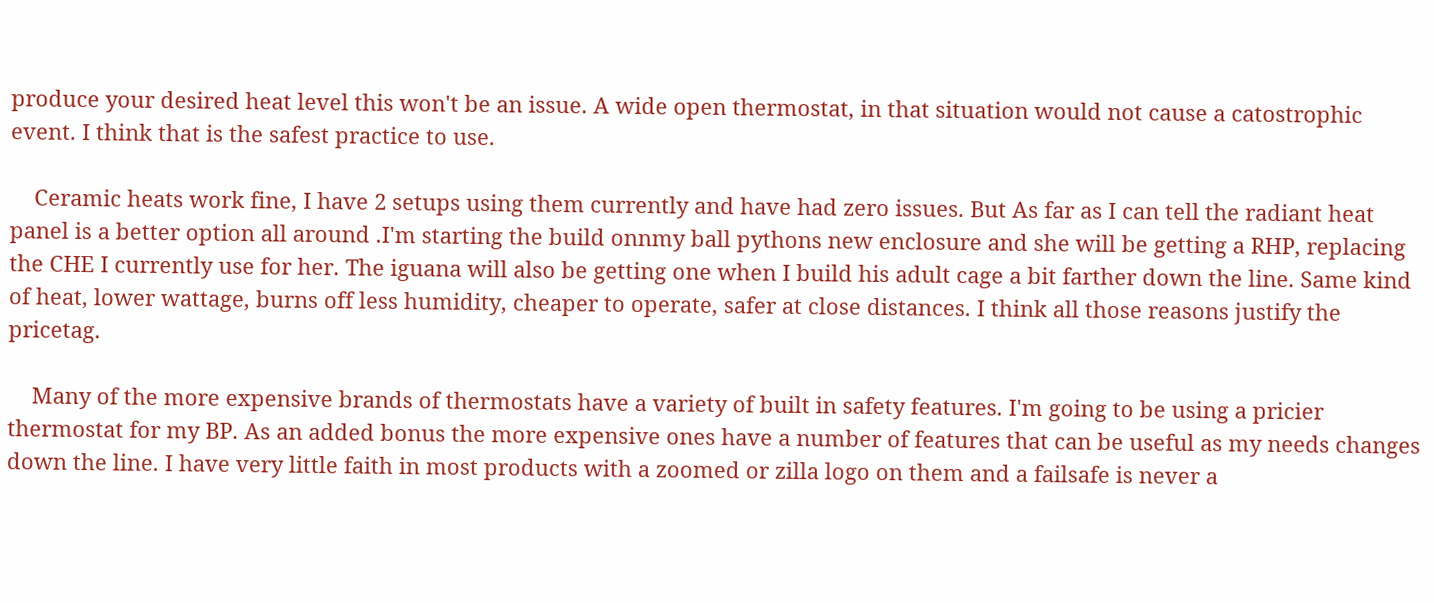produce your desired heat level this won't be an issue. A wide open thermostat, in that situation would not cause a catostrophic event. I think that is the safest practice to use.

    Ceramic heats work fine, I have 2 setups using them currently and have had zero issues. But As far as I can tell the radiant heat panel is a better option all around .I'm starting the build onnmy ball pythons new enclosure and she will be getting a RHP, replacing the CHE I currently use for her. The iguana will also be getting one when I build his adult cage a bit farther down the line. Same kind of heat, lower wattage, burns off less humidity, cheaper to operate, safer at close distances. I think all those reasons justify the pricetag.

    Many of the more expensive brands of thermostats have a variety of built in safety features. I'm going to be using a pricier thermostat for my BP. As an added bonus the more expensive ones have a number of features that can be useful as my needs changes down the line. I have very little faith in most products with a zoomed or zilla logo on them and a failsafe is never a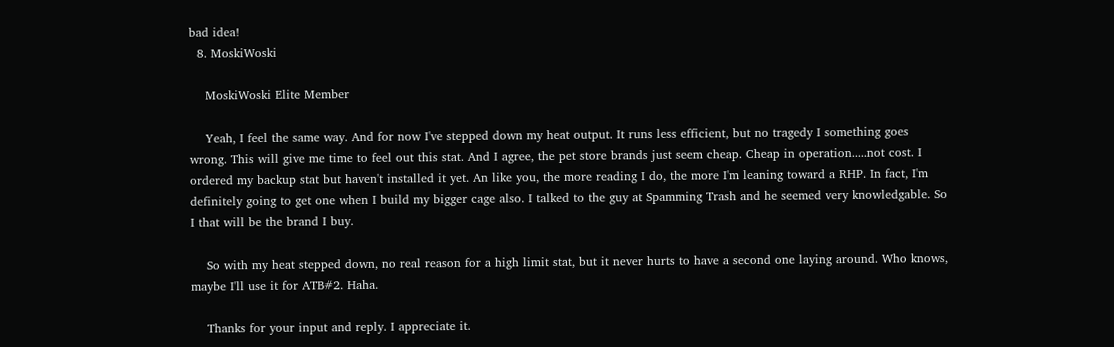bad idea!
  8. MoskiWoski

    MoskiWoski Elite Member

    Yeah, I feel the same way. And for now I've stepped down my heat output. It runs less efficient, but no tragedy I something goes wrong. This will give me time to feel out this stat. And I agree, the pet store brands just seem cheap. Cheap in operation.....not cost. I ordered my backup stat but haven't installed it yet. An like you, the more reading I do, the more I'm leaning toward a RHP. In fact, I'm definitely going to get one when I build my bigger cage also. I talked to the guy at Spamming Trash and he seemed very knowledgable. So I that will be the brand I buy.

    So with my heat stepped down, no real reason for a high limit stat, but it never hurts to have a second one laying around. Who knows, maybe I'll use it for ATB#2. Haha.

    Thanks for your input and reply. I appreciate it.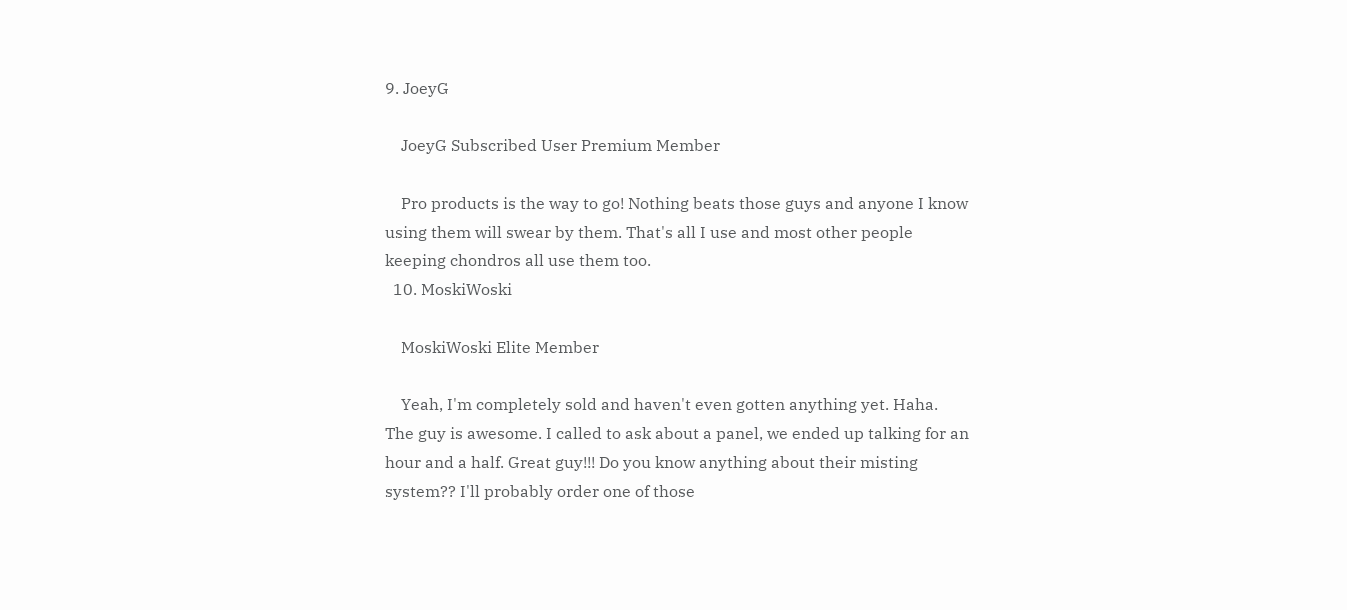9. JoeyG

    JoeyG Subscribed User Premium Member

    Pro products is the way to go! Nothing beats those guys and anyone I know using them will swear by them. That's all I use and most other people keeping chondros all use them too.
  10. MoskiWoski

    MoskiWoski Elite Member

    Yeah, I'm completely sold and haven't even gotten anything yet. Haha. The guy is awesome. I called to ask about a panel, we ended up talking for an hour and a half. Great guy!!! Do you know anything about their misting system?? I'll probably order one of those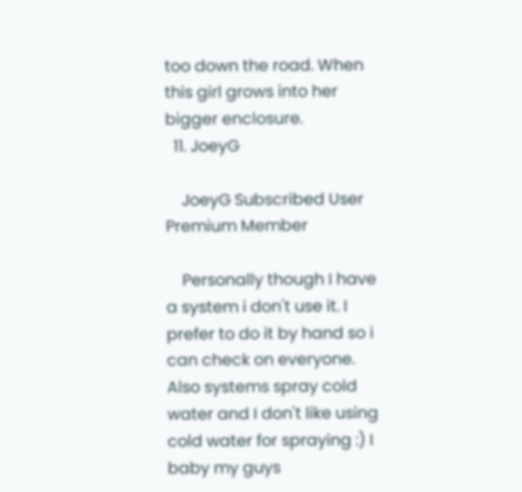too down the road. When this girl grows into her bigger enclosure.
  11. JoeyG

    JoeyG Subscribed User Premium Member

    Personally though I have a system i don't use it. I prefer to do it by hand so i can check on everyone. Also systems spray cold water and I don't like using cold water for spraying :) I baby my guys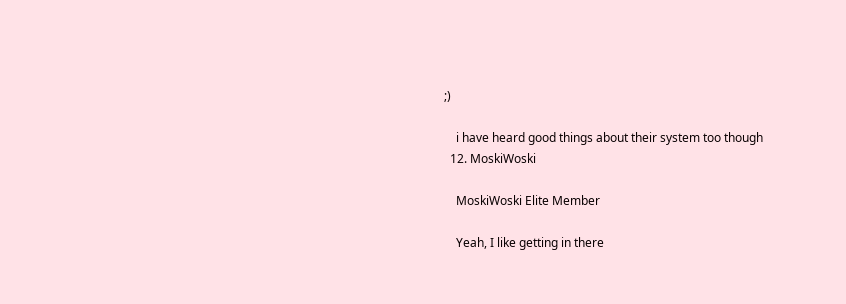;)

    i have heard good things about their system too though
  12. MoskiWoski

    MoskiWoski Elite Member

    Yeah, I like getting in there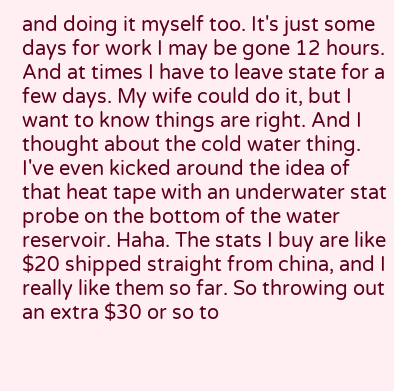and doing it myself too. It's just some days for work I may be gone 12 hours. And at times I have to leave state for a few days. My wife could do it, but I want to know things are right. And I thought about the cold water thing. I've even kicked around the idea of that heat tape with an underwater stat probe on the bottom of the water reservoir. Haha. The stats I buy are like $20 shipped straight from china, and I really like them so far. So throwing out an extra $30 or so to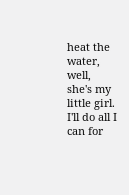heat the water, well, she's my little girl. I'll do all I can for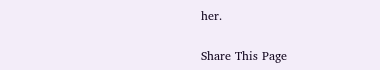her.

Share This Page